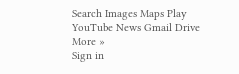Search Images Maps Play YouTube News Gmail Drive More »
Sign in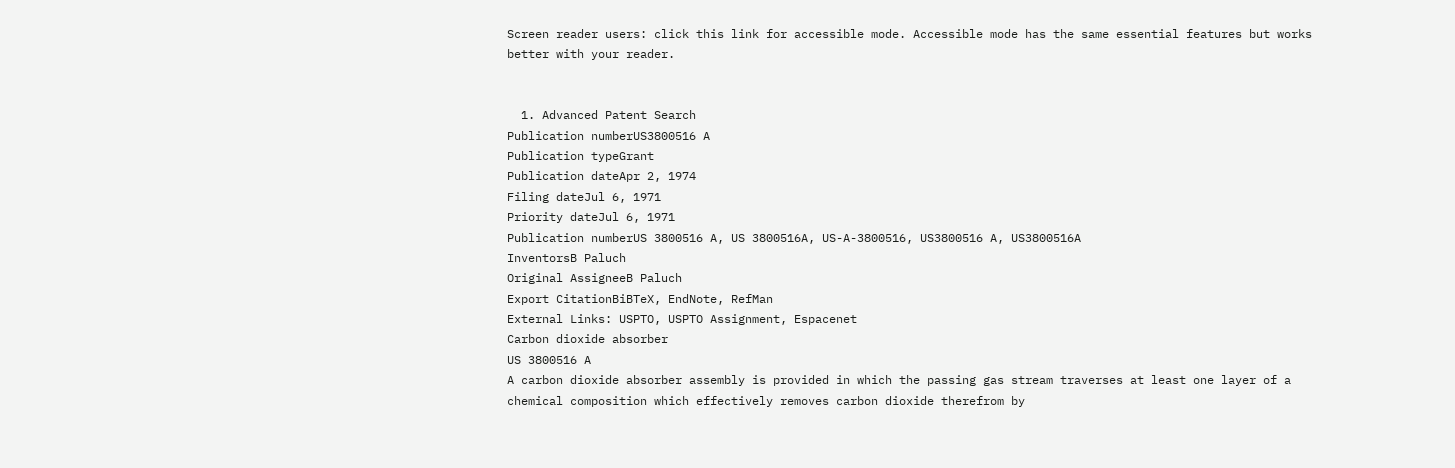Screen reader users: click this link for accessible mode. Accessible mode has the same essential features but works better with your reader.


  1. Advanced Patent Search
Publication numberUS3800516 A
Publication typeGrant
Publication dateApr 2, 1974
Filing dateJul 6, 1971
Priority dateJul 6, 1971
Publication numberUS 3800516 A, US 3800516A, US-A-3800516, US3800516 A, US3800516A
InventorsB Paluch
Original AssigneeB Paluch
Export CitationBiBTeX, EndNote, RefMan
External Links: USPTO, USPTO Assignment, Espacenet
Carbon dioxide absorber
US 3800516 A
A carbon dioxide absorber assembly is provided in which the passing gas stream traverses at least one layer of a chemical composition which effectively removes carbon dioxide therefrom by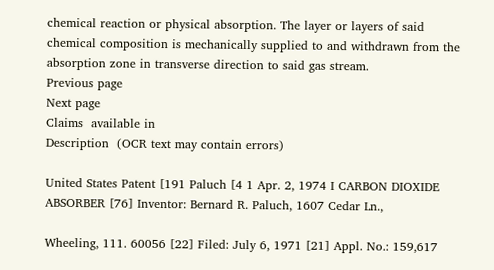chemical reaction or physical absorption. The layer or layers of said chemical composition is mechanically supplied to and withdrawn from the absorption zone in transverse direction to said gas stream.
Previous page
Next page
Claims  available in
Description  (OCR text may contain errors)

United States Patent [191 Paluch [4 1 Apr. 2, 1974 I CARBON DIOXIDE ABSORBER [76] Inventor: Bernard R. Paluch, 1607 Cedar Ln.,

Wheeling, 111. 60056 [22] Filed: July 6, 1971 [21] Appl. No.: 159,617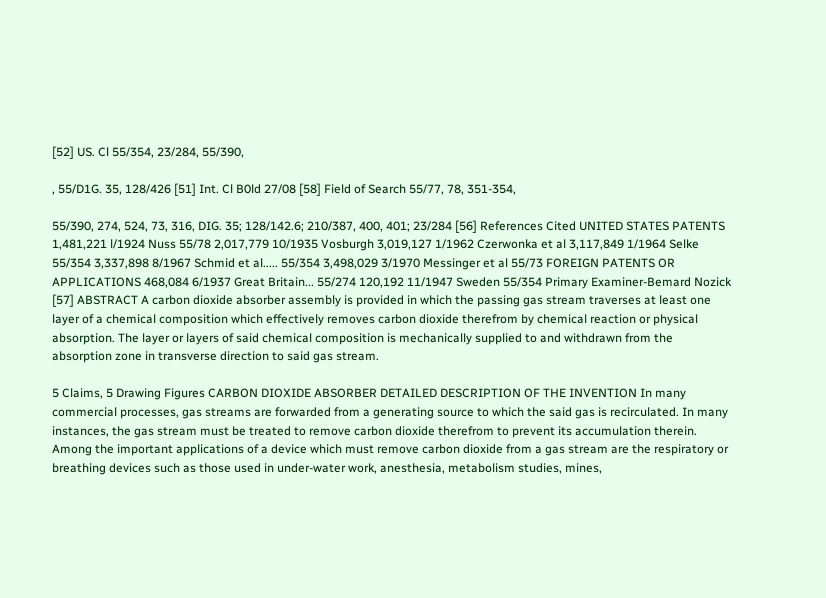[52] US. Cl 55/354, 23/284, 55/390,

, 55/D1G. 35, 128/426 [51] Int. Cl B0ld 27/08 [58] Field of Search 55/77, 78, 351-354,

55/390, 274, 524, 73, 316, DIG. 35; 128/142.6; 210/387, 400, 401; 23/284 [56] References Cited UNITED STATES PATENTS 1,481,221 l/1924 Nuss 55/78 2,017,779 10/1935 Vosburgh 3,019,127 1/1962 Czerwonka et al 3,117,849 1/1964 Selke 55/354 3,337,898 8/1967 Schmid et al..... 55/354 3,498,029 3/1970 Messinger et al 55/73 FOREIGN PATENTS OR APPLICATIONS 468,084 6/1937 Great Britain... 55/274 120,192 11/1947 Sweden 55/354 Primary Examiner-Bemard Nozick [57] ABSTRACT A carbon dioxide absorber assembly is provided in which the passing gas stream traverses at least one layer of a chemical composition which effectively removes carbon dioxide therefrom by chemical reaction or physical absorption. The layer or layers of said chemical composition is mechanically supplied to and withdrawn from the absorption zone in transverse direction to said gas stream.

5 Claims, 5 Drawing Figures CARBON DIOXIDE ABSORBER DETAILED DESCRIPTION OF THE INVENTION In many commercial processes, gas streams are forwarded from a generating source to which the said gas is recirculated. In many instances, the gas stream must be treated to remove carbon dioxide therefrom to prevent its accumulation therein. Among the important applications of a device which must remove carbon dioxide from a gas stream are the respiratory or breathing devices such as those used in under-water work, anesthesia, metabolism studies, mines,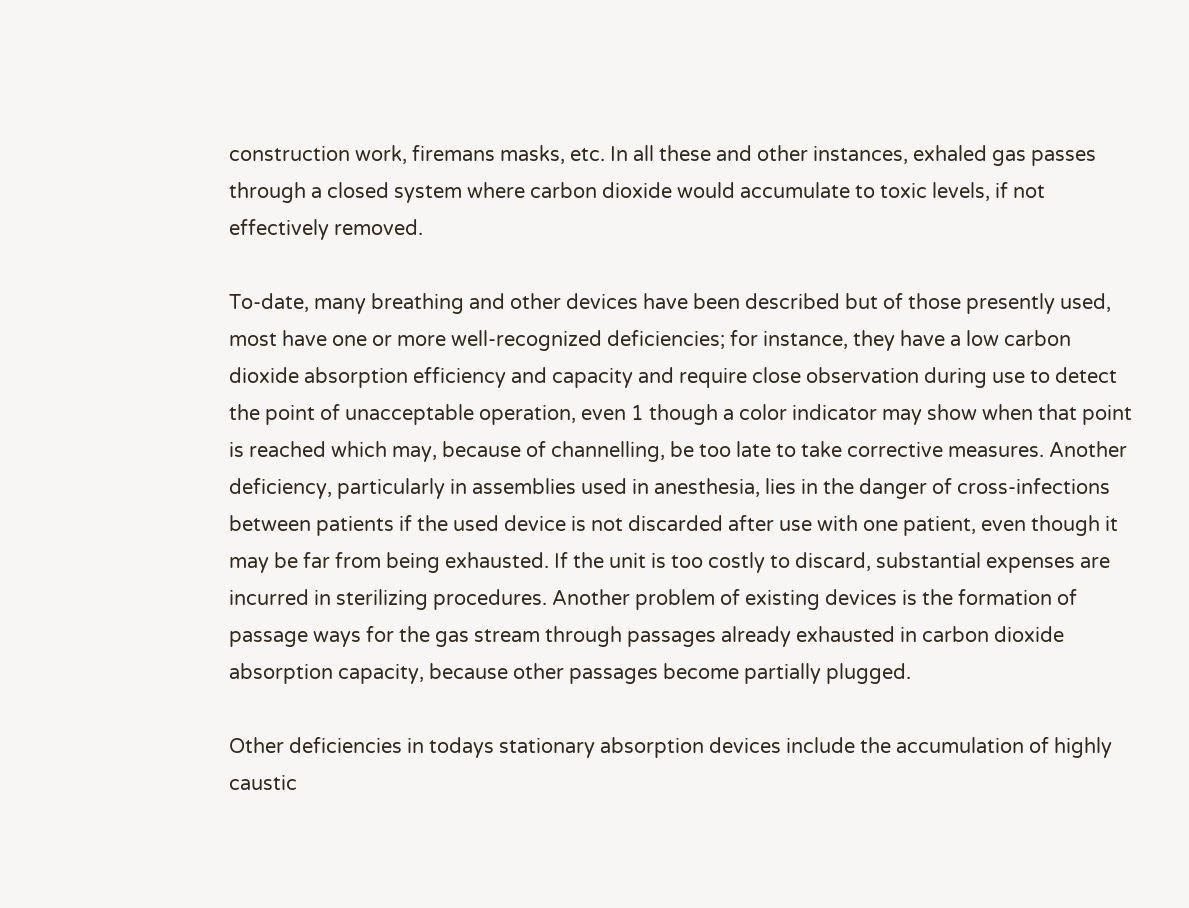construction work, firemans masks, etc. In all these and other instances, exhaled gas passes through a closed system where carbon dioxide would accumulate to toxic levels, if not effectively removed.

To-date, many breathing and other devices have been described but of those presently used, most have one or more well-recognized deficiencies; for instance, they have a low carbon dioxide absorption efficiency and capacity and require close observation during use to detect the point of unacceptable operation, even 1 though a color indicator may show when that point is reached which may, because of channelling, be too late to take corrective measures. Another deficiency, particularly in assemblies used in anesthesia, lies in the danger of cross-infections between patients if the used device is not discarded after use with one patient, even though it may be far from being exhausted. If the unit is too costly to discard, substantial expenses are incurred in sterilizing procedures. Another problem of existing devices is the formation of passage ways for the gas stream through passages already exhausted in carbon dioxide absorption capacity, because other passages become partially plugged.

Other deficiencies in todays stationary absorption devices include the accumulation of highly caustic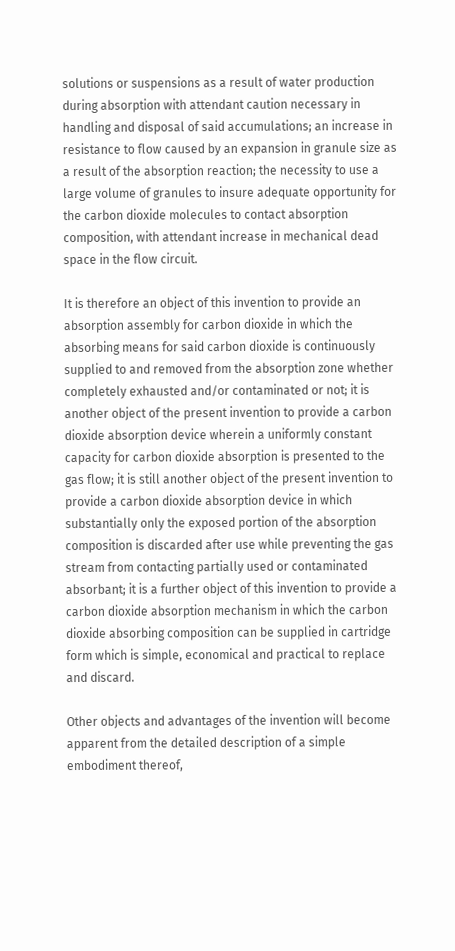solutions or suspensions as a result of water production during absorption with attendant caution necessary in handling and disposal of said accumulations; an increase in resistance to flow caused by an expansion in granule size as a result of the absorption reaction; the necessity to use a large volume of granules to insure adequate opportunity for the carbon dioxide molecules to contact absorption composition, with attendant increase in mechanical dead space in the flow circuit.

It is therefore an object of this invention to provide an absorption assembly for carbon dioxide in which the absorbing means for said carbon dioxide is continuously supplied to and removed from the absorption zone whether completely exhausted and/or contaminated or not; it is another object of the present invention to provide a carbon dioxide absorption device wherein a uniformly constant capacity for carbon dioxide absorption is presented to the gas flow; it is still another object of the present invention to provide a carbon dioxide absorption device in which substantially only the exposed portion of the absorption composition is discarded after use while preventing the gas stream from contacting partially used or contaminated absorbant; it is a further object of this invention to provide a carbon dioxide absorption mechanism in which the carbon dioxide absorbing composition can be supplied in cartridge form which is simple, economical and practical to replace and discard.

Other objects and advantages of the invention will become apparent from the detailed description of a simple embodiment thereof,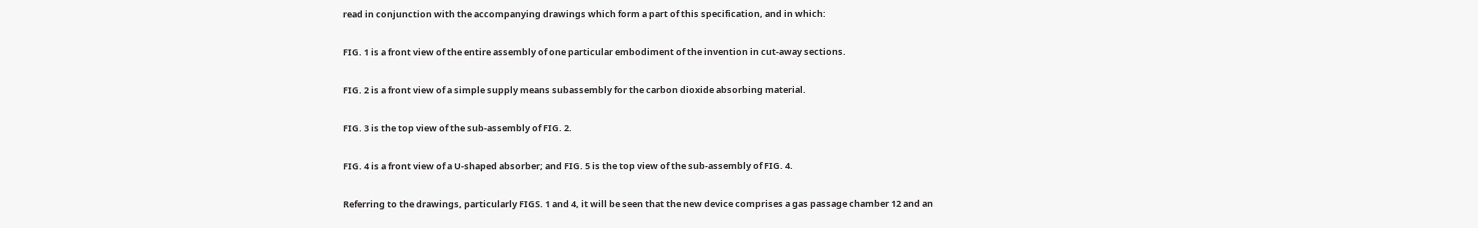read in conjunction with the accompanying drawings which form a part of this specification, and in which:

FIG. 1 is a front view of the entire assembly of one particular embodiment of the invention in cut-away sections.

FIG. 2 is a front view of a simple supply means subassembly for the carbon dioxide absorbing material.

FIG. 3 is the top view of the sub-assembly of FIG. 2.

FIG. 4 is a front view of a U-shaped absorber; and FIG. 5 is the top view of the sub-assembly of FIG. 4.

Referring to the drawings, particularly FIGS. 1 and 4, it will be seen that the new device comprises a gas passage chamber 12 and an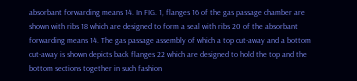absorbant forwarding means 14. In FIG. 1, flanges 16 of the gas passage chamber are shown with ribs 18 which are designed to form a seal with ribs 20 of the absorbant forwarding means 14. The gas passage assembly of which a top cut-away and a bottom cut-away is shown depicts back flanges 22 which are designed to hold the top and the bottom sections together in such fashion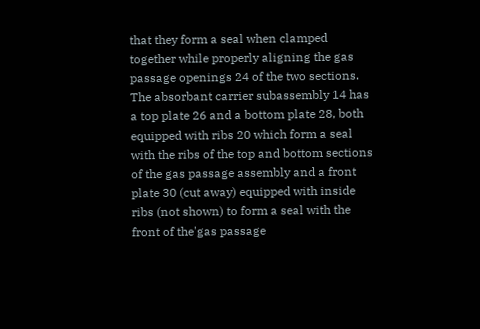that they form a seal when clamped together while properly aligning the gas passage openings 24 of the two sections. The absorbant carrier subassembly 14 has a top plate 26 and a bottom plate 28, both equipped with ribs 20 which form a seal with the ribs of the top and bottom sections of the gas passage assembly and a front plate 30 (cut away) equipped with inside ribs (not shown) to form a seal with the front of the'gas passage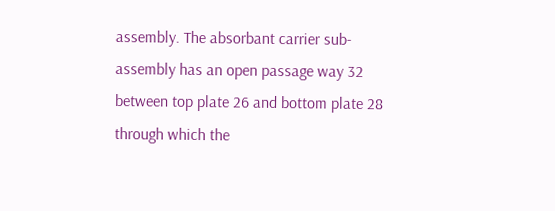assembly. The absorbant carrier sub-assembly has an open passage way 32 between top plate 26 and bottom plate 28 through which the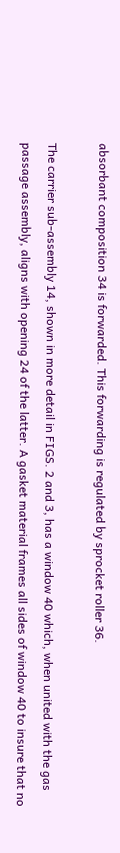absorbant composition 34 is forwarded. This forwarding is regulated by sprocket roller 36.

The carrier sub-assembly 14, shown in more detail in FIGS. 2 and 3, has a window 40 which, when united with the gas passage assembly, aligns with opening 24 of the latter. A gasket material frames all sides of window 40 to insure that no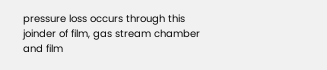pressure loss occurs through this joinder of film, gas stream chamber and film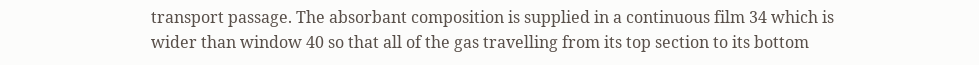transport passage. The absorbant composition is supplied in a continuous film 34 which is wider than window 40 so that all of the gas travelling from its top section to its bottom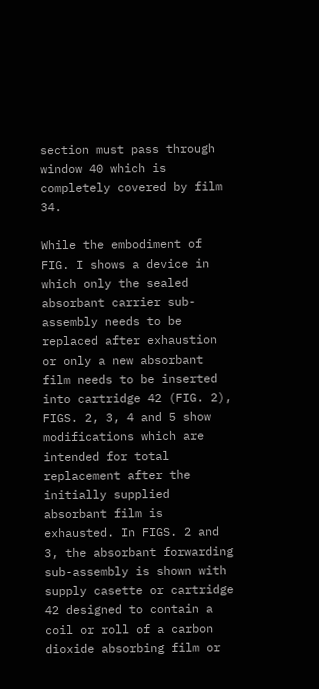section must pass through window 40 which is completely covered by film 34.

While the embodiment of FIG. I shows a device in which only the sealed absorbant carrier sub-assembly needs to be replaced after exhaustion or only a new absorbant film needs to be inserted into cartridge 42 (FIG. 2), FIGS. 2, 3, 4 and 5 show modifications which are intended for total replacement after the initially supplied absorbant film is exhausted. In FIGS. 2 and 3, the absorbant forwarding sub-assembly is shown with supply casette or cartridge 42 designed to contain a coil or roll of a carbon dioxide absorbing film or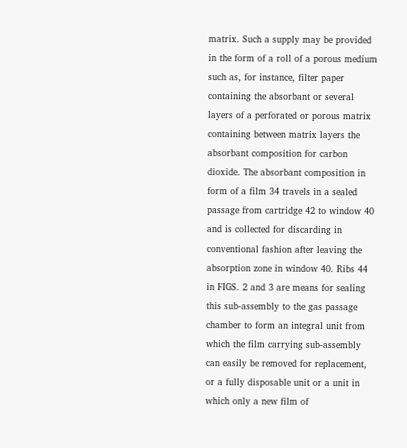matrix. Such a supply may be provided in the form of a roll of a porous medium such as, for instance, filter paper containing the absorbant or several layers of a perforated or porous matrix containing between matrix layers the absorbant composition for carbon dioxide. The absorbant composition in form of a film 34 travels in a sealed passage from cartridge 42 to window 40 and is collected for discarding in conventional fashion after leaving the absorption zone in window 40. Ribs 44 in FIGS. 2 and 3 are means for sealing this sub-assembly to the gas passage chamber to form an integral unit from which the film carrying sub-assembly can easily be removed for replacement, or a fully disposable unit or a unit in which only a new film of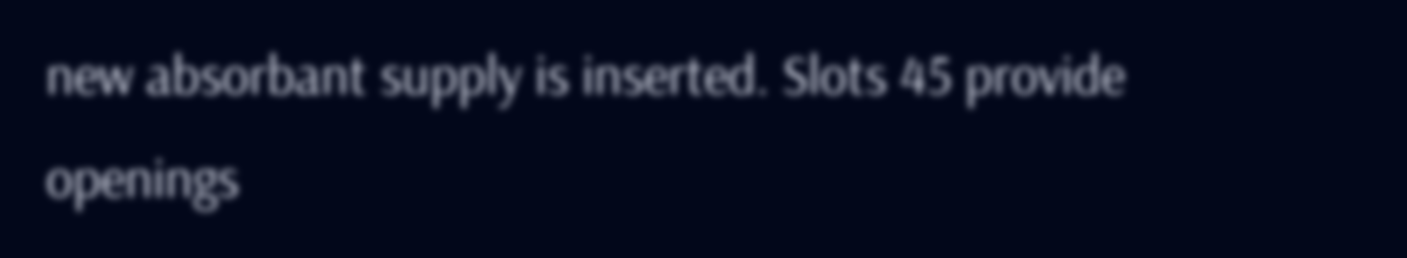new absorbant supply is inserted. Slots 45 provide openings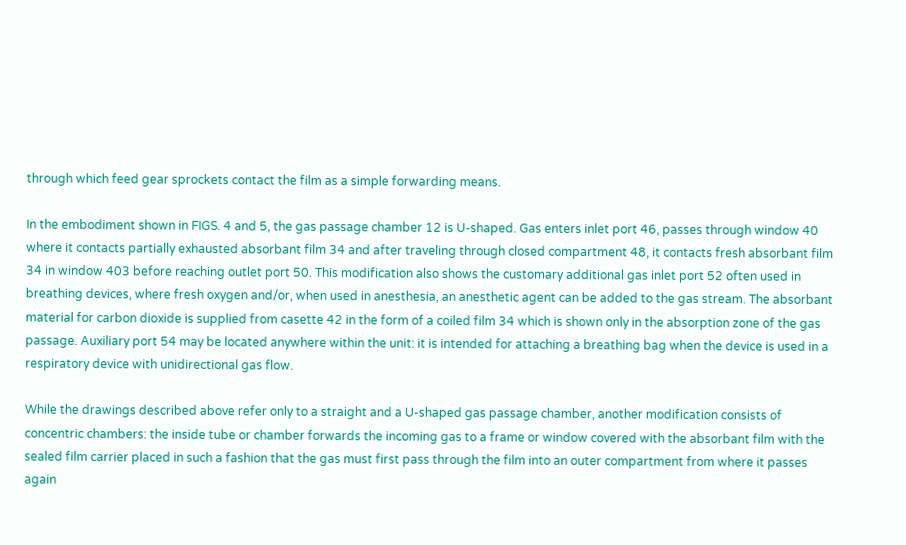through which feed gear sprockets contact the film as a simple forwarding means.

In the embodiment shown in FIGS. 4 and 5, the gas passage chamber 12 is U-shaped. Gas enters inlet port 46, passes through window 40 where it contacts partially exhausted absorbant film 34 and after traveling through closed compartment 48, it contacts fresh absorbant film 34 in window 403 before reaching outlet port 50. This modification also shows the customary additional gas inlet port 52 often used in breathing devices, where fresh oxygen and/or, when used in anesthesia, an anesthetic agent can be added to the gas stream. The absorbant material for carbon dioxide is supplied from casette 42 in the form of a coiled film 34 which is shown only in the absorption zone of the gas passage. Auxiliary port 54 may be located anywhere within the unit: it is intended for attaching a breathing bag when the device is used in a respiratory device with unidirectional gas flow.

While the drawings described above refer only to a straight and a U-shaped gas passage chamber, another modification consists of concentric chambers: the inside tube or chamber forwards the incoming gas to a frame or window covered with the absorbant film with the sealed film carrier placed in such a fashion that the gas must first pass through the film into an outer compartment from where it passes again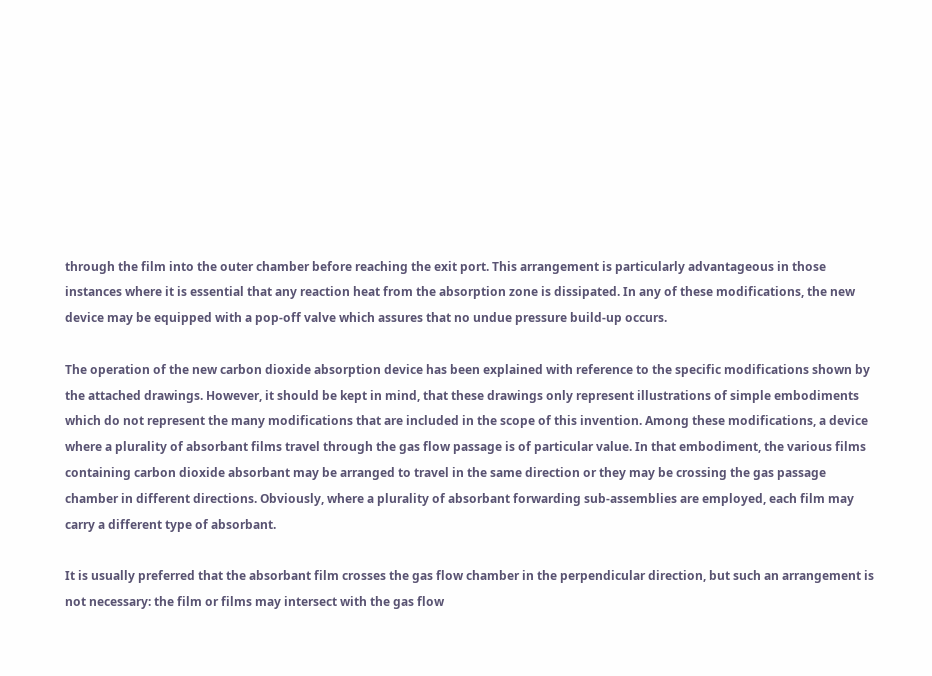through the film into the outer chamber before reaching the exit port. This arrangement is particularly advantageous in those instances where it is essential that any reaction heat from the absorption zone is dissipated. In any of these modifications, the new device may be equipped with a pop-off valve which assures that no undue pressure build-up occurs.

The operation of the new carbon dioxide absorption device has been explained with reference to the specific modifications shown by the attached drawings. However, it should be kept in mind, that these drawings only represent illustrations of simple embodiments which do not represent the many modifications that are included in the scope of this invention. Among these modifications, a device where a plurality of absorbant films travel through the gas flow passage is of particular value. In that embodiment, the various films containing carbon dioxide absorbant may be arranged to travel in the same direction or they may be crossing the gas passage chamber in different directions. Obviously, where a plurality of absorbant forwarding sub-assemblies are employed, each film may carry a different type of absorbant.

It is usually preferred that the absorbant film crosses the gas flow chamber in the perpendicular direction, but such an arrangement is not necessary: the film or films may intersect with the gas flow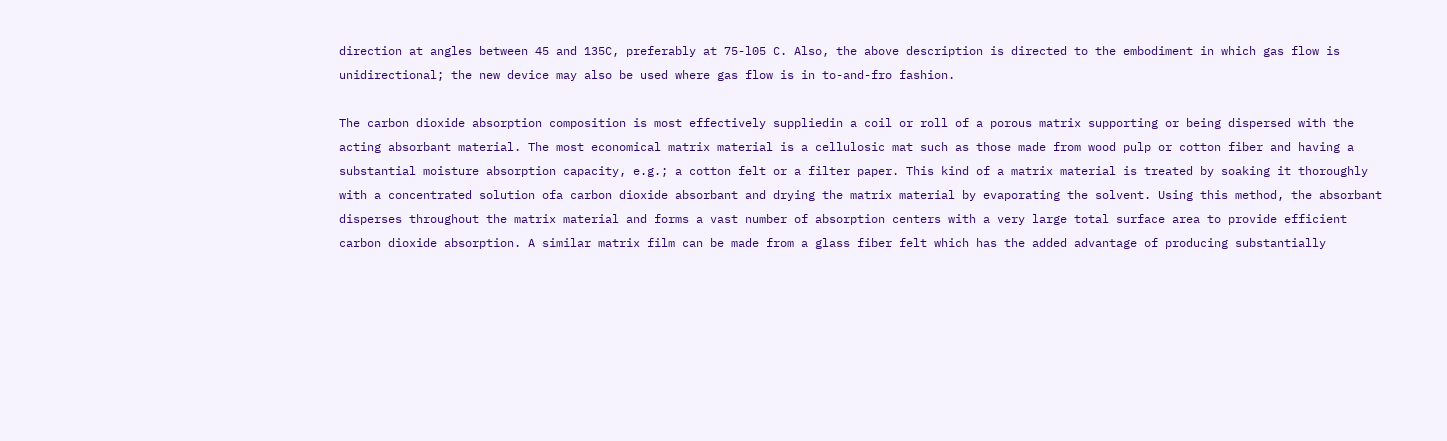direction at angles between 45 and 135C, preferably at 75-l05 C. Also, the above description is directed to the embodiment in which gas flow is unidirectional; the new device may also be used where gas flow is in to-and-fro fashion.

The carbon dioxide absorption composition is most effectively suppliedin a coil or roll of a porous matrix supporting or being dispersed with the acting absorbant material. The most economical matrix material is a cellulosic mat such as those made from wood pulp or cotton fiber and having a substantial moisture absorption capacity, e.g.; a cotton felt or a filter paper. This kind of a matrix material is treated by soaking it thoroughly with a concentrated solution ofa carbon dioxide absorbant and drying the matrix material by evaporating the solvent. Using this method, the absorbant disperses throughout the matrix material and forms a vast number of absorption centers with a very large total surface area to provide efficient carbon dioxide absorption. A similar matrix film can be made from a glass fiber felt which has the added advantage of producing substantially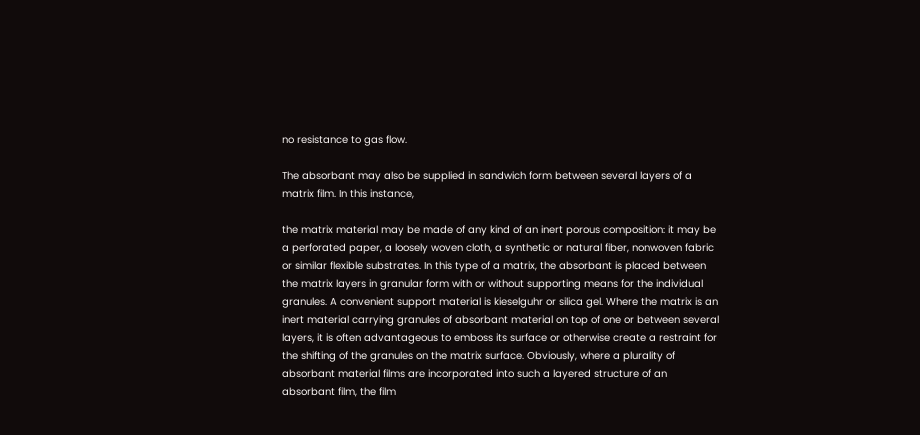no resistance to gas flow.

The absorbant may also be supplied in sandwich form between several layers of a matrix film. In this instance,

the matrix material may be made of any kind of an inert porous composition: it may be a perforated paper, a loosely woven cloth, a synthetic or natural fiber, nonwoven fabric or similar flexible substrates. In this type of a matrix, the absorbant is placed between the matrix layers in granular form with or without supporting means for the individual granules. A convenient support material is kieselguhr or silica gel. Where the matrix is an inert material carrying granules of absorbant material on top of one or between several layers, it is often advantageous to emboss its surface or otherwise create a restraint for the shifting of the granules on the matrix surface. Obviously, where a plurality of absorbant material films are incorporated into such a layered structure of an absorbant film, the film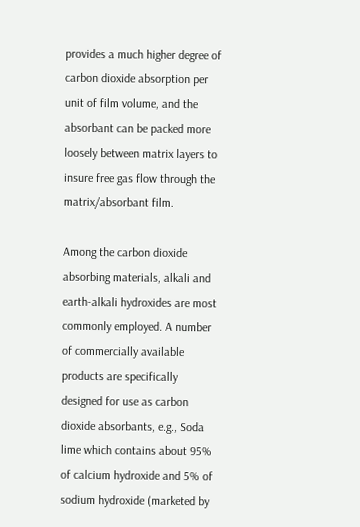provides a much higher degree of carbon dioxide absorption per unit of film volume, and the absorbant can be packed more loosely between matrix layers to insure free gas flow through the matrix/absorbant film.

Among the carbon dioxide absorbing materials, alkali and earth-alkali hydroxides are most commonly employed. A number of commercially available products are specifically designed for use as carbon dioxide absorbants, e.g., Soda lime which contains about 95% of calcium hydroxide and 5% of sodium hydroxide (marketed by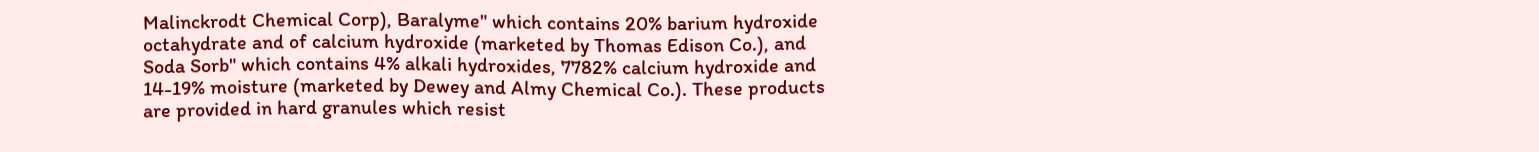Malinckrodt Chemical Corp), Baralyme" which contains 20% barium hydroxide octahydrate and of calcium hydroxide (marketed by Thomas Edison Co.), and Soda Sorb" which contains 4% alkali hydroxides, 7782% calcium hydroxide and 14-19% moisture (marketed by Dewey and Almy Chemical Co.). These products are provided in hard granules which resist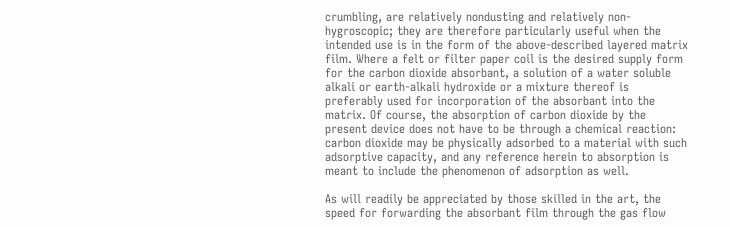crumbling, are relatively nondusting and relatively non-hygroscopic; they are therefore particularly useful when the intended use is in the form of the above-described layered matrix film. Where a felt or filter paper coil is the desired supply form for the carbon dioxide absorbant, a solution of a water soluble alkali or earth-alkali hydroxide or a mixture thereof is preferably used for incorporation of the absorbant into the matrix. Of course, the absorption of carbon dioxide by the present device does not have to be through a chemical reaction: carbon dioxide may be physically adsorbed to a material with such adsorptive capacity, and any reference herein to absorption is meant to include the phenomenon of adsorption as well.

As will readily be appreciated by those skilled in the art, the speed for forwarding the absorbant film through the gas flow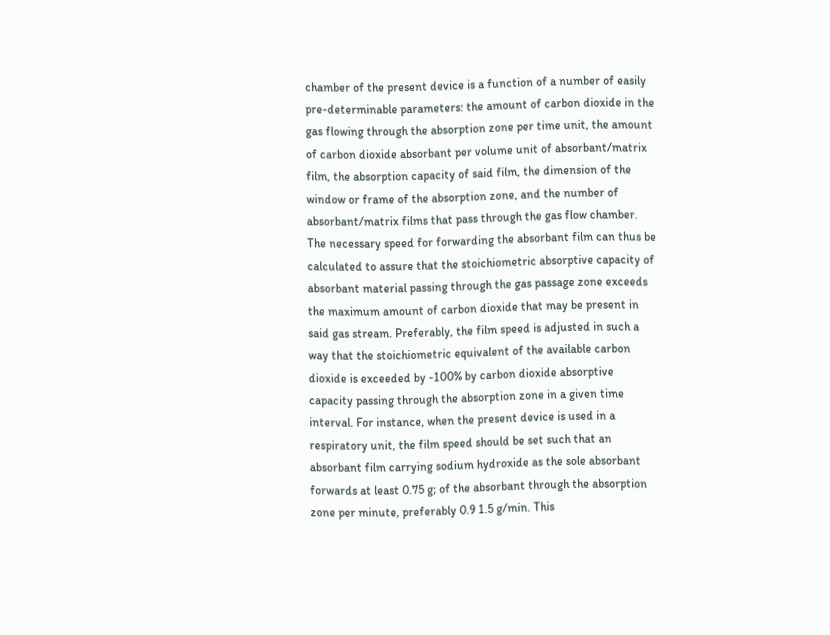chamber of the present device is a function of a number of easily pre-determinable parameters: the amount of carbon dioxide in the gas flowing through the absorption zone per time unit, the amount of carbon dioxide absorbant per volume unit of absorbant/matrix film, the absorption capacity of said film, the dimension of the window or frame of the absorption zone, and the number of absorbant/matrix films that pass through the gas flow chamber. The necessary speed for forwarding the absorbant film can thus be calculated to assure that the stoichiometric absorptive capacity of absorbant material passing through the gas passage zone exceeds the maximum amount of carbon dioxide that may be present in said gas stream. Preferably, the film speed is adjusted in such a way that the stoichiometric equivalent of the available carbon dioxide is exceeded by -100% by carbon dioxide absorptive capacity passing through the absorption zone in a given time interval. For instance, when the present device is used in a respiratory unit, the film speed should be set such that an absorbant film carrying sodium hydroxide as the sole absorbant forwards at least 0.75 g; of the absorbant through the absorption zone per minute, preferably 0.9 1.5 g/min. This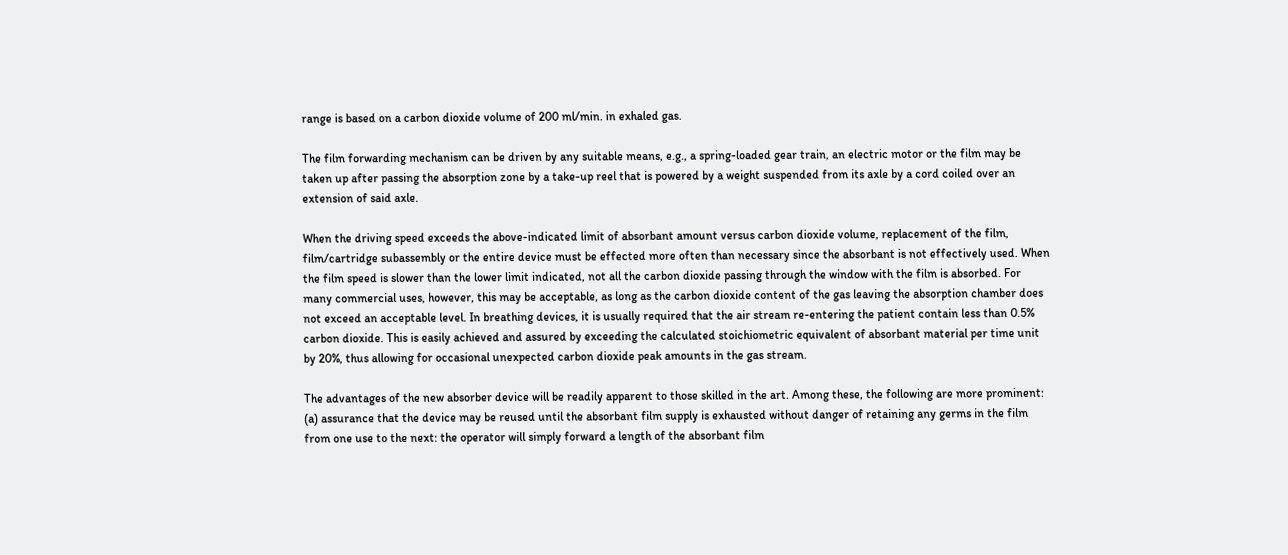range is based on a carbon dioxide volume of 200 ml/min. in exhaled gas.

The film forwarding mechanism can be driven by any suitable means, e.g., a spring-loaded gear train, an electric motor or the film may be taken up after passing the absorption zone by a take-up reel that is powered by a weight suspended from its axle by a cord coiled over an extension of said axle.

When the driving speed exceeds the above-indicated limit of absorbant amount versus carbon dioxide volume, replacement of the film, film/cartridge subassembly or the entire device must be effected more often than necessary since the absorbant is not effectively used. When the film speed is slower than the lower limit indicated, not all the carbon dioxide passing through the window with the film is absorbed. For many commercial uses, however, this may be acceptable, as long as the carbon dioxide content of the gas leaving the absorption chamber does not exceed an acceptable level. In breathing devices, it is usually required that the air stream re-entering the patient contain less than 0.5% carbon dioxide. This is easily achieved and assured by exceeding the calculated stoichiometric equivalent of absorbant material per time unit by 20%, thus allowing for occasional unexpected carbon dioxide peak amounts in the gas stream.

The advantages of the new absorber device will be readily apparent to those skilled in the art. Among these, the following are more prominent: (a) assurance that the device may be reused until the absorbant film supply is exhausted without danger of retaining any germs in the film from one use to the next: the operator will simply forward a length of the absorbant film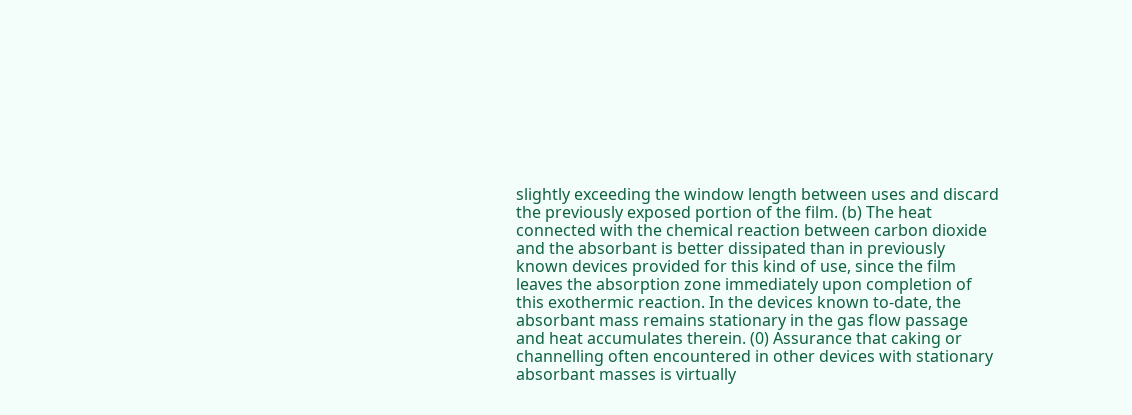slightly exceeding the window length between uses and discard the previously exposed portion of the film. (b) The heat connected with the chemical reaction between carbon dioxide and the absorbant is better dissipated than in previously known devices provided for this kind of use, since the film leaves the absorption zone immediately upon completion of this exothermic reaction. In the devices known to-date, the absorbant mass remains stationary in the gas flow passage and heat accumulates therein. (0) Assurance that caking or channelling often encountered in other devices with stationary absorbant masses is virtually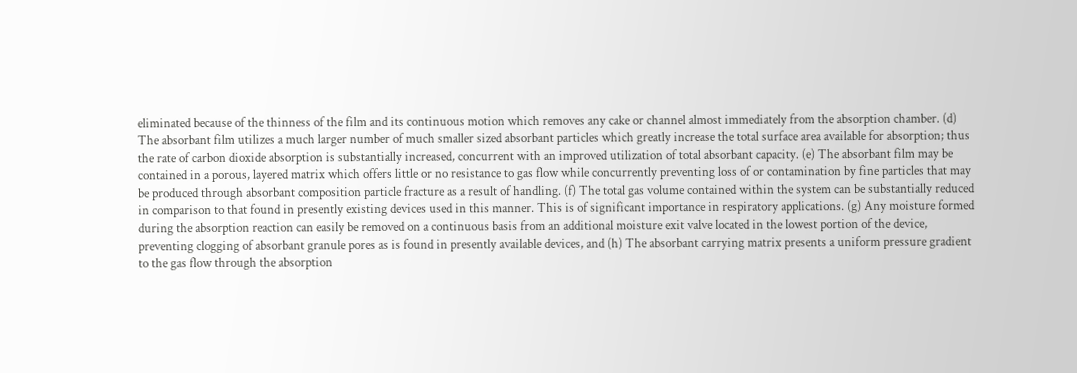eliminated because of the thinness of the film and its continuous motion which removes any cake or channel almost immediately from the absorption chamber. (d) The absorbant film utilizes a much larger number of much smaller sized absorbant particles which greatly increase the total surface area available for absorption; thus the rate of carbon dioxide absorption is substantially increased, concurrent with an improved utilization of total absorbant capacity. (e) The absorbant film may be contained in a porous, layered matrix which offers little or no resistance to gas flow while concurrently preventing loss of or contamination by fine particles that may be produced through absorbant composition particle fracture as a result of handling. (f) The total gas volume contained within the system can be substantially reduced in comparison to that found in presently existing devices used in this manner. This is of significant importance in respiratory applications. (g) Any moisture formed during the absorption reaction can easily be removed on a continuous basis from an additional moisture exit valve located in the lowest portion of the device, preventing clogging of absorbant granule pores as is found in presently available devices, and (h) The absorbant carrying matrix presents a uniform pressure gradient to the gas flow through the absorption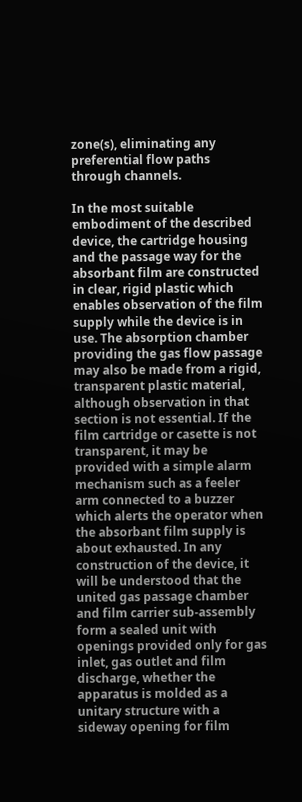zone(s), eliminating any preferential flow paths through channels.

In the most suitable embodiment of the described device, the cartridge housing and the passage way for the absorbant film are constructed in clear, rigid plastic which enables observation of the film supply while the device is in use. The absorption chamber providing the gas flow passage may also be made from a rigid, transparent plastic material, although observation in that section is not essential. If the film cartridge or casette is not transparent, it may be provided with a simple alarm mechanism such as a feeler arm connected to a buzzer which alerts the operator when the absorbant film supply is about exhausted. In any construction of the device, it will be understood that the united gas passage chamber and film carrier sub-assembly form a sealed unit with openings provided only for gas inlet, gas outlet and film discharge, whether the apparatus is molded as a unitary structure with a sideway opening for film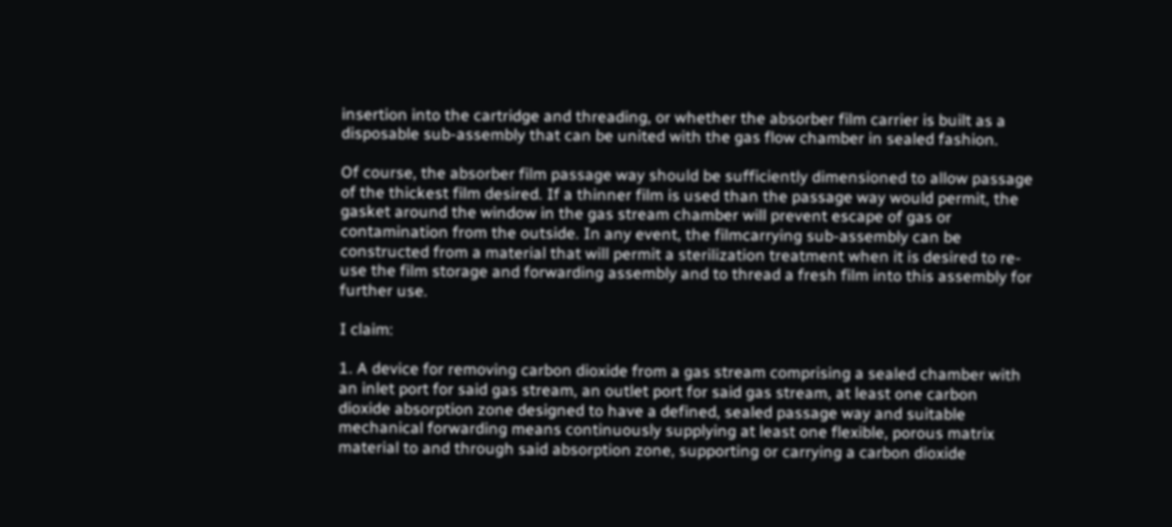insertion into the cartridge and threading, or whether the absorber film carrier is built as a disposable sub-assembly that can be united with the gas flow chamber in sealed fashion.

Of course, the absorber film passage way should be sufficiently dimensioned to allow passage of the thickest film desired. If a thinner film is used than the passage way would permit, the gasket around the window in the gas stream chamber will prevent escape of gas or contamination from the outside. In any event, the filmcarrying sub-assembly can be constructed from a material that will permit a sterilization treatment when it is desired to re-use the film storage and forwarding assembly and to thread a fresh film into this assembly for further use.

I claim:

1. A device for removing carbon dioxide from a gas stream comprising a sealed chamber with an inlet port for said gas stream, an outlet port for said gas stream, at least one carbon dioxide absorption zone designed to have a defined, sealed passage way and suitable mechanical forwarding means continuously supplying at least one flexible, porous matrix material to and through said absorption zone, supporting or carrying a carbon dioxide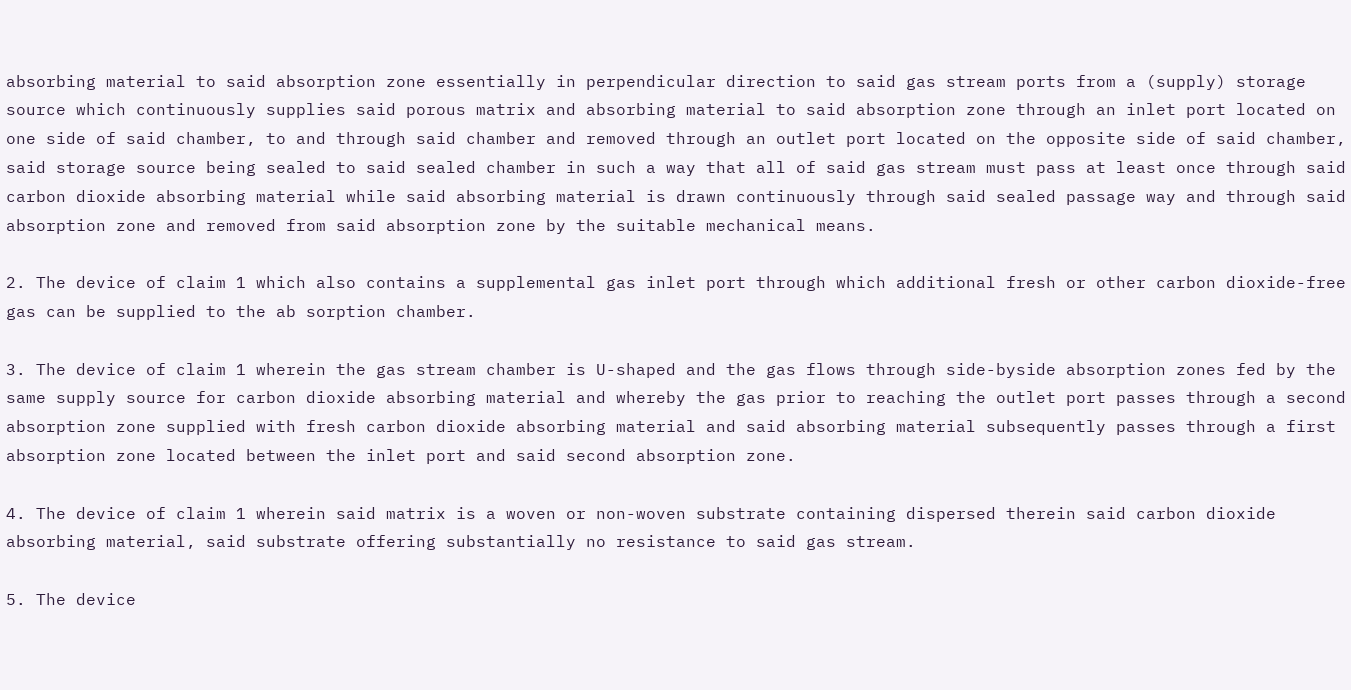absorbing material to said absorption zone essentially in perpendicular direction to said gas stream ports from a (supply) storage source which continuously supplies said porous matrix and absorbing material to said absorption zone through an inlet port located on one side of said chamber, to and through said chamber and removed through an outlet port located on the opposite side of said chamber, said storage source being sealed to said sealed chamber in such a way that all of said gas stream must pass at least once through said carbon dioxide absorbing material while said absorbing material is drawn continuously through said sealed passage way and through said absorption zone and removed from said absorption zone by the suitable mechanical means.

2. The device of claim 1 which also contains a supplemental gas inlet port through which additional fresh or other carbon dioxide-free gas can be supplied to the ab sorption chamber.

3. The device of claim 1 wherein the gas stream chamber is U-shaped and the gas flows through side-byside absorption zones fed by the same supply source for carbon dioxide absorbing material and whereby the gas prior to reaching the outlet port passes through a second absorption zone supplied with fresh carbon dioxide absorbing material and said absorbing material subsequently passes through a first absorption zone located between the inlet port and said second absorption zone.

4. The device of claim 1 wherein said matrix is a woven or non-woven substrate containing dispersed therein said carbon dioxide absorbing material, said substrate offering substantially no resistance to said gas stream.

5. The device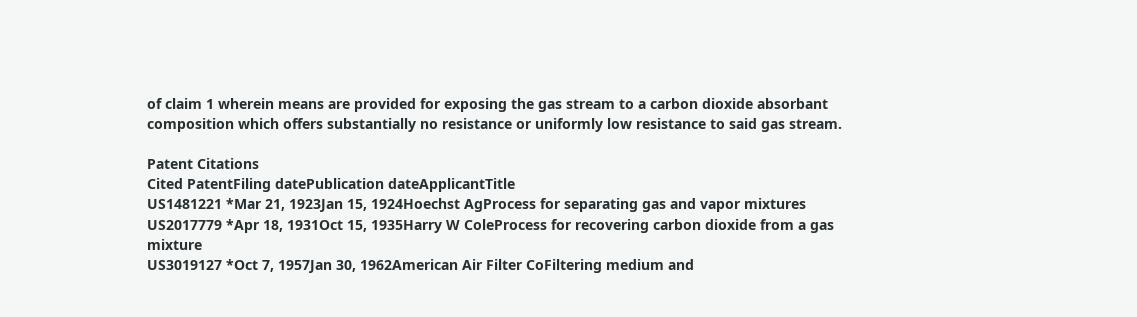of claim 1 wherein means are provided for exposing the gas stream to a carbon dioxide absorbant composition which offers substantially no resistance or uniformly low resistance to said gas stream.

Patent Citations
Cited PatentFiling datePublication dateApplicantTitle
US1481221 *Mar 21, 1923Jan 15, 1924Hoechst AgProcess for separating gas and vapor mixtures
US2017779 *Apr 18, 1931Oct 15, 1935Harry W ColeProcess for recovering carbon dioxide from a gas mixture
US3019127 *Oct 7, 1957Jan 30, 1962American Air Filter CoFiltering medium and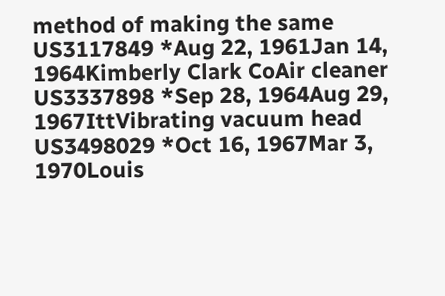method of making the same
US3117849 *Aug 22, 1961Jan 14, 1964Kimberly Clark CoAir cleaner
US3337898 *Sep 28, 1964Aug 29, 1967IttVibrating vacuum head
US3498029 *Oct 16, 1967Mar 3, 1970Louis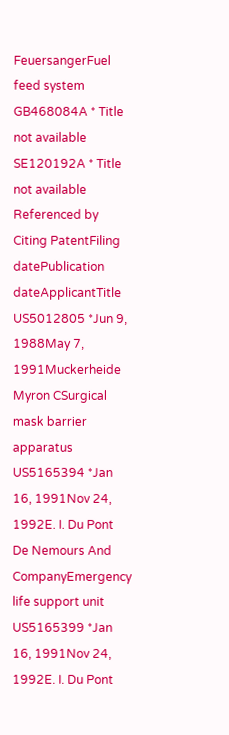FeuersangerFuel feed system
GB468084A * Title not available
SE120192A * Title not available
Referenced by
Citing PatentFiling datePublication dateApplicantTitle
US5012805 *Jun 9, 1988May 7, 1991Muckerheide Myron CSurgical mask barrier apparatus
US5165394 *Jan 16, 1991Nov 24, 1992E. I. Du Pont De Nemours And CompanyEmergency life support unit
US5165399 *Jan 16, 1991Nov 24, 1992E. I. Du Pont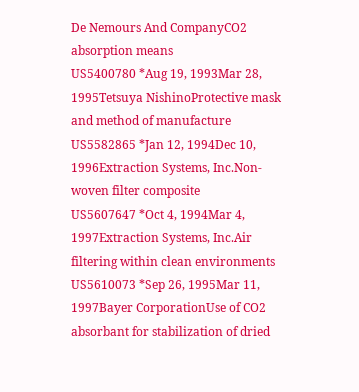De Nemours And CompanyCO2 absorption means
US5400780 *Aug 19, 1993Mar 28, 1995Tetsuya NishinoProtective mask and method of manufacture
US5582865 *Jan 12, 1994Dec 10, 1996Extraction Systems, Inc.Non-woven filter composite
US5607647 *Oct 4, 1994Mar 4, 1997Extraction Systems, Inc.Air filtering within clean environments
US5610073 *Sep 26, 1995Mar 11, 1997Bayer CorporationUse of CO2 absorbant for stabilization of dried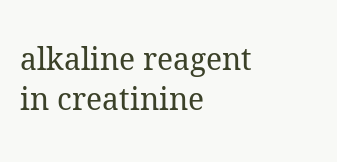alkaline reagent in creatinine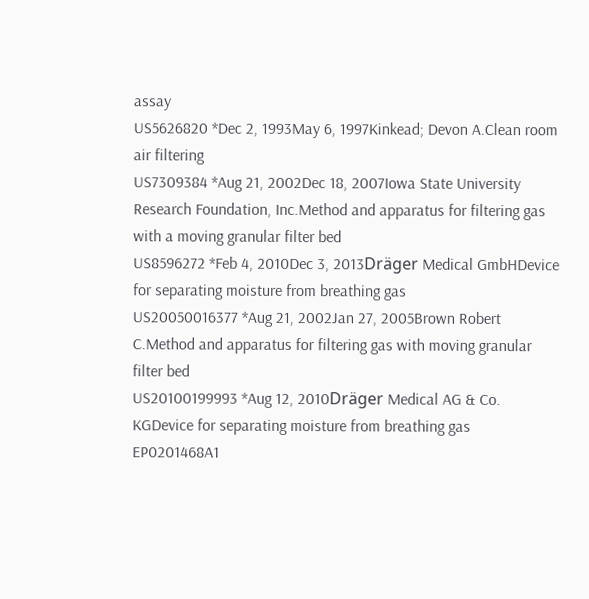assay
US5626820 *Dec 2, 1993May 6, 1997Kinkead; Devon A.Clean room air filtering
US7309384 *Aug 21, 2002Dec 18, 2007Iowa State University Research Foundation, Inc.Method and apparatus for filtering gas with a moving granular filter bed
US8596272 *Feb 4, 2010Dec 3, 2013Dräger Medical GmbHDevice for separating moisture from breathing gas
US20050016377 *Aug 21, 2002Jan 27, 2005Brown Robert C.Method and apparatus for filtering gas with moving granular filter bed
US20100199993 *Aug 12, 2010Dräger Medical AG & Co. KGDevice for separating moisture from breathing gas
EP0201468A1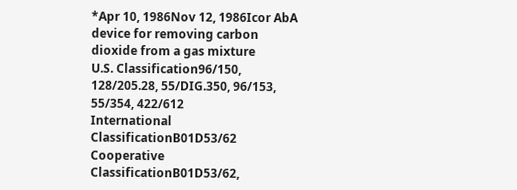*Apr 10, 1986Nov 12, 1986Icor AbA device for removing carbon dioxide from a gas mixture
U.S. Classification96/150, 128/205.28, 55/DIG.350, 96/153, 55/354, 422/612
International ClassificationB01D53/62
Cooperative ClassificationB01D53/62,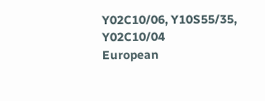Y02C10/06, Y10S55/35, Y02C10/04
European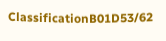ClassificationB01D53/62